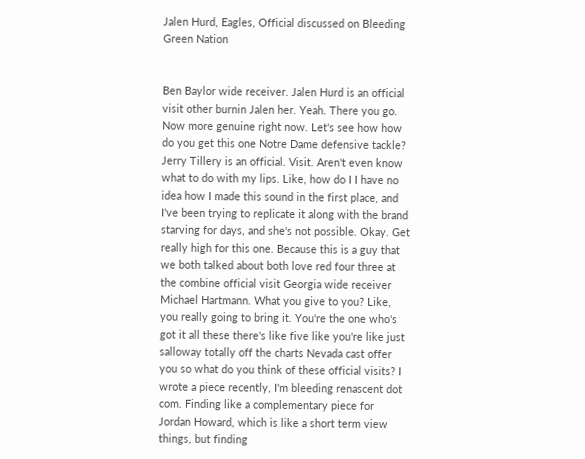Jalen Hurd, Eagles, Official discussed on Bleeding Green Nation


Ben Baylor wide receiver. Jalen Hurd is an official visit other burnin Jalen her. Yeah. There you go. Now more genuine right now. Let's see how how do you get this one Notre Dame defensive tackle? Jerry Tillery is an official. Visit. Aren't even know what to do with my lips. Like, how do I I have no idea how I made this sound in the first place, and I've been trying to replicate it along with the brand starving for days, and she's not possible. Okay. Get really high for this one. Because this is a guy that we both talked about both love red four three at the combine official visit Georgia wide receiver Michael Hartmann. What you give to you? Like, you really going to bring it. You're the one who's got it all these there's like five like you're like just salloway totally off the charts Nevada cast offer you so what do you think of these official visits? I wrote a piece recently, I'm bleeding renascent dot com. Finding like a complementary piece for Jordan Howard, which is like a short term view things, but finding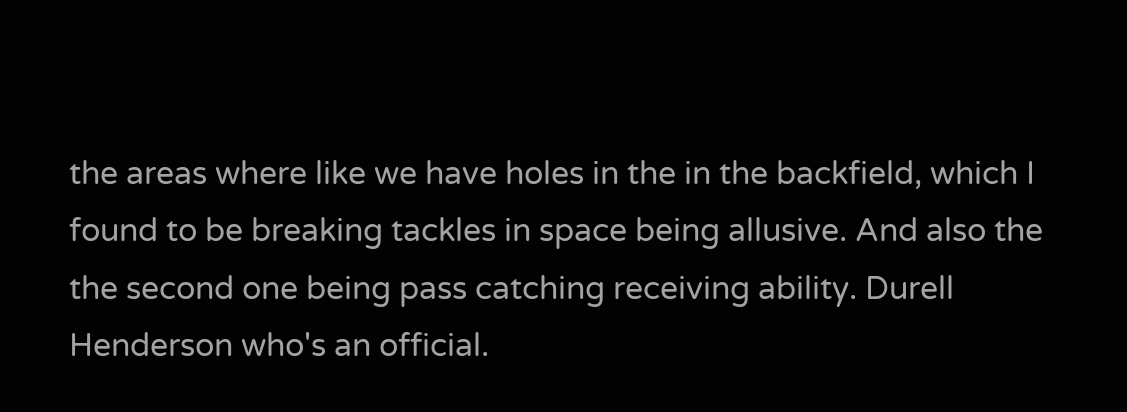the areas where like we have holes in the in the backfield, which I found to be breaking tackles in space being allusive. And also the the second one being pass catching receiving ability. Durell Henderson who's an official.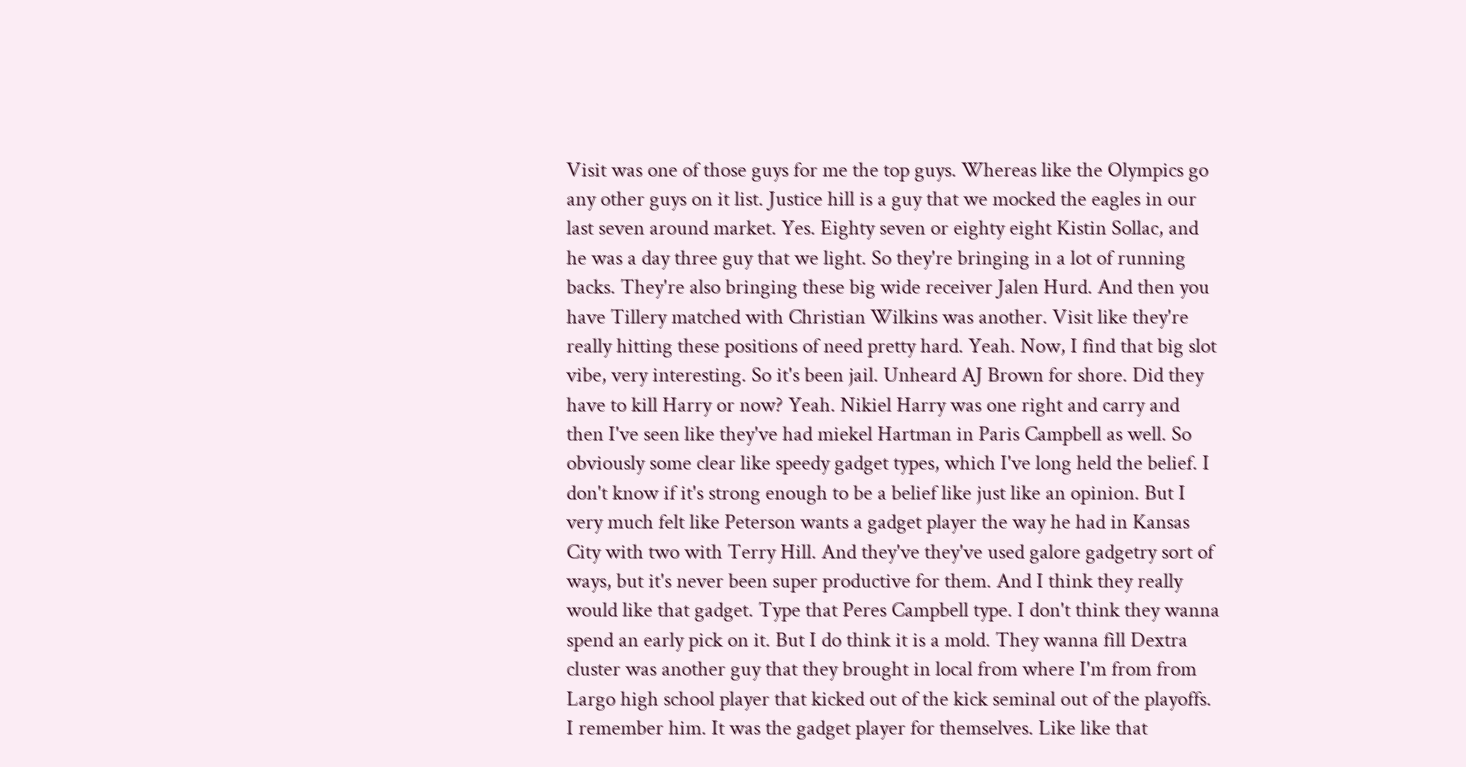Visit was one of those guys for me the top guys. Whereas like the Olympics go any other guys on it list. Justice hill is a guy that we mocked the eagles in our last seven around market. Yes. Eighty seven or eighty eight Kistin Sollac, and he was a day three guy that we light. So they're bringing in a lot of running backs. They're also bringing these big wide receiver Jalen Hurd. And then you have Tillery matched with Christian Wilkins was another. Visit like they're really hitting these positions of need pretty hard. Yeah. Now, I find that big slot vibe, very interesting. So it's been jail. Unheard AJ Brown for shore. Did they have to kill Harry or now? Yeah. Nikiel Harry was one right and carry and then I've seen like they've had miekel Hartman in Paris Campbell as well. So obviously some clear like speedy gadget types, which I've long held the belief. I don't know if it's strong enough to be a belief like just like an opinion. But I very much felt like Peterson wants a gadget player the way he had in Kansas City with two with Terry Hill. And they've they've used galore gadgetry sort of ways, but it's never been super productive for them. And I think they really would like that gadget. Type that Peres Campbell type. I don't think they wanna spend an early pick on it. But I do think it is a mold. They wanna fill Dextra cluster was another guy that they brought in local from where I'm from from Largo high school player that kicked out of the kick seminal out of the playoffs. I remember him. It was the gadget player for themselves. Like like that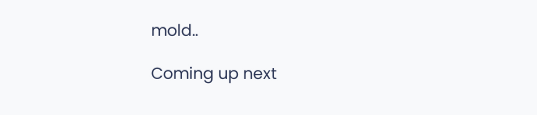mold..

Coming up next